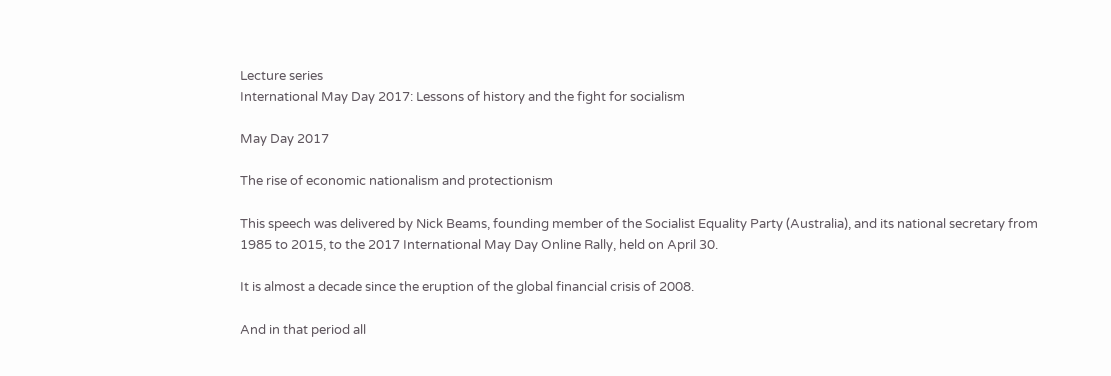Lecture series
International May Day 2017: Lessons of history and the fight for socialism

May Day 2017

The rise of economic nationalism and protectionism

This speech was delivered by Nick Beams, founding member of the Socialist Equality Party (Australia), and its national secretary from 1985 to 2015, to the 2017 International May Day Online Rally, held on April 30.

It is almost a decade since the eruption of the global financial crisis of 2008.

And in that period all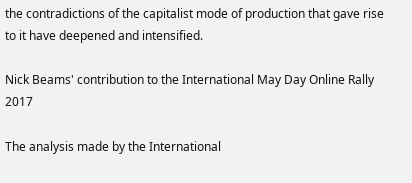the contradictions of the capitalist mode of production that gave rise to it have deepened and intensified.

Nick Beams' contribution to the International May Day Online Rally 2017

The analysis made by the International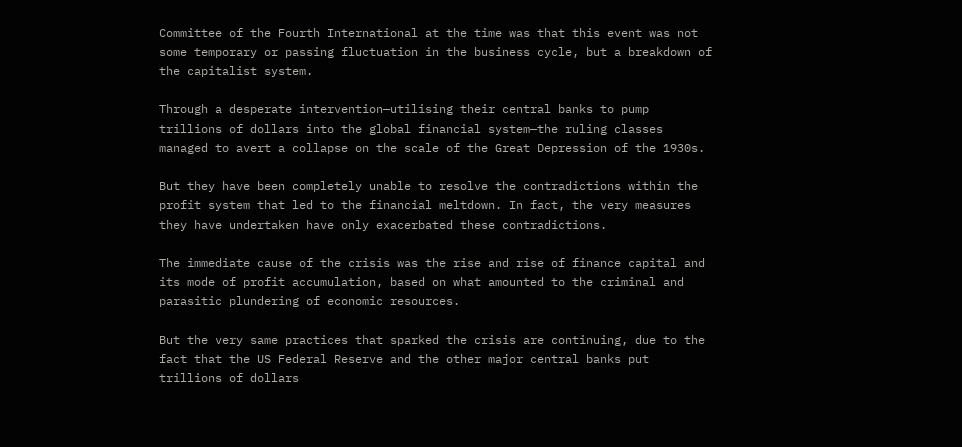Committee of the Fourth International at the time was that this event was not some temporary or passing fluctuation in the business cycle, but a breakdown of the capitalist system.

Through a desperate intervention—utilising their central banks to pump trillions of dollars into the global financial system—the ruling classes managed to avert a collapse on the scale of the Great Depression of the 1930s.

But they have been completely unable to resolve the contradictions within the profit system that led to the financial meltdown. In fact, the very measures they have undertaken have only exacerbated these contradictions.

The immediate cause of the crisis was the rise and rise of finance capital and its mode of profit accumulation, based on what amounted to the criminal and parasitic plundering of economic resources.

But the very same practices that sparked the crisis are continuing, due to the fact that the US Federal Reserve and the other major central banks put trillions of dollars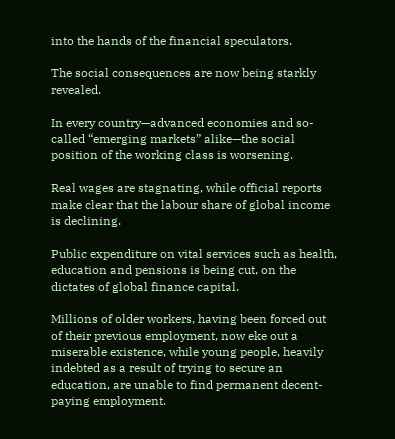into the hands of the financial speculators.

The social consequences are now being starkly revealed.

In every country—advanced economies and so-called “emerging markets” alike—the social position of the working class is worsening.

Real wages are stagnating, while official reports make clear that the labour share of global income is declining.

Public expenditure on vital services such as health, education and pensions is being cut, on the dictates of global finance capital.

Millions of older workers, having been forced out of their previous employment, now eke out a miserable existence, while young people, heavily indebted as a result of trying to secure an education, are unable to find permanent decent-paying employment.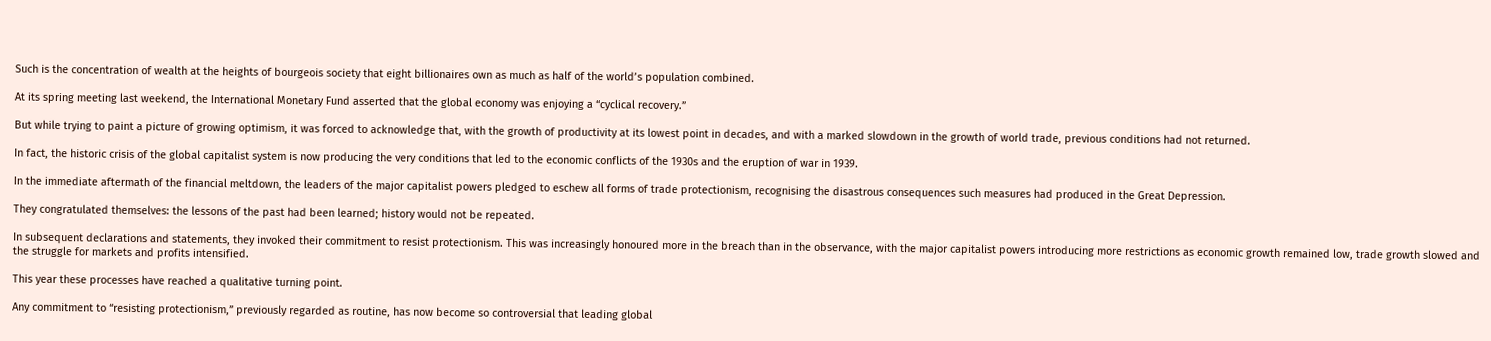Such is the concentration of wealth at the heights of bourgeois society that eight billionaires own as much as half of the world’s population combined.

At its spring meeting last weekend, the International Monetary Fund asserted that the global economy was enjoying a “cyclical recovery.”

But while trying to paint a picture of growing optimism, it was forced to acknowledge that, with the growth of productivity at its lowest point in decades, and with a marked slowdown in the growth of world trade, previous conditions had not returned.

In fact, the historic crisis of the global capitalist system is now producing the very conditions that led to the economic conflicts of the 1930s and the eruption of war in 1939.

In the immediate aftermath of the financial meltdown, the leaders of the major capitalist powers pledged to eschew all forms of trade protectionism, recognising the disastrous consequences such measures had produced in the Great Depression.

They congratulated themselves: the lessons of the past had been learned; history would not be repeated.

In subsequent declarations and statements, they invoked their commitment to resist protectionism. This was increasingly honoured more in the breach than in the observance, with the major capitalist powers introducing more restrictions as economic growth remained low, trade growth slowed and the struggle for markets and profits intensified.

This year these processes have reached a qualitative turning point.

Any commitment to “resisting protectionism,” previously regarded as routine, has now become so controversial that leading global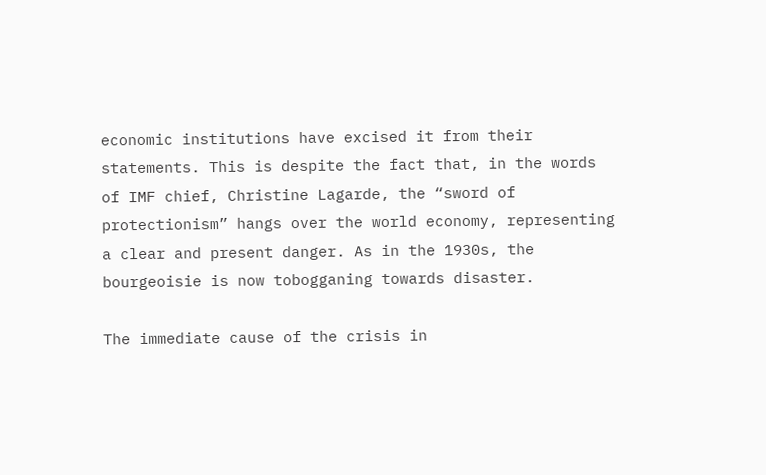economic institutions have excised it from their statements. This is despite the fact that, in the words of IMF chief, Christine Lagarde, the “sword of protectionism” hangs over the world economy, representing a clear and present danger. As in the 1930s, the bourgeoisie is now tobogganing towards disaster.

The immediate cause of the crisis in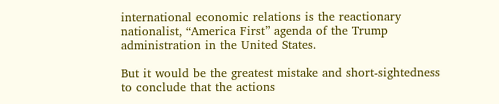international economic relations is the reactionary nationalist, “America First” agenda of the Trump administration in the United States.

But it would be the greatest mistake and short-sightedness to conclude that the actions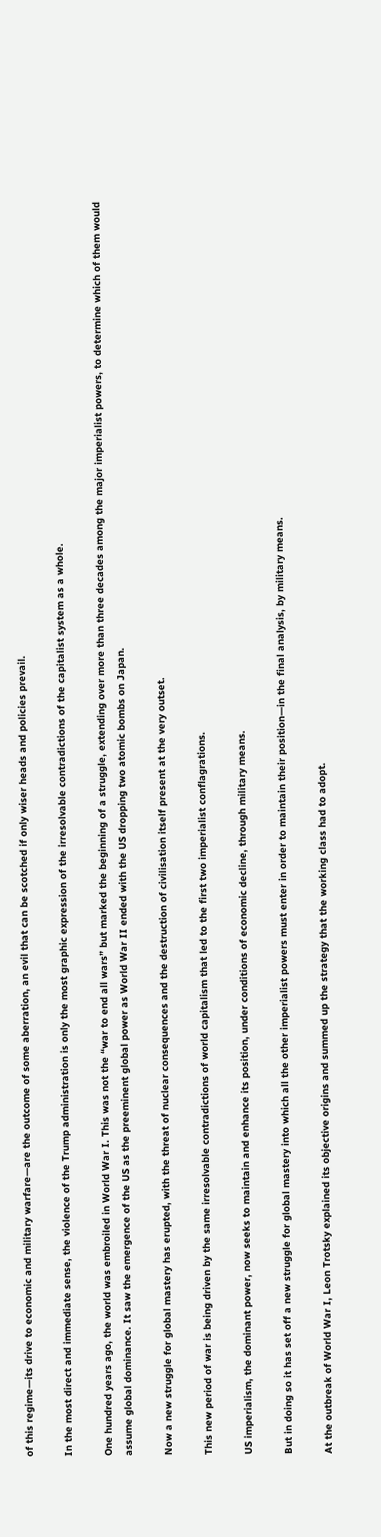of this regime—its drive to economic and military warfare—are the outcome of some aberration, an evil that can be scotched if only wiser heads and policies prevail.

In the most direct and immediate sense, the violence of the Trump administration is only the most graphic expression of the irresolvable contradictions of the capitalist system as a whole.

One hundred years ago, the world was embroiled in World War I. This was not the “war to end all wars” but marked the beginning of a struggle, extending over more than three decades among the major imperialist powers, to determine which of them would assume global dominance. It saw the emergence of the US as the preeminent global power as World War II ended with the US dropping two atomic bombs on Japan.

Now a new struggle for global mastery has erupted, with the threat of nuclear consequences and the destruction of civilisation itself present at the very outset.

This new period of war is being driven by the same irresolvable contradictions of world capitalism that led to the first two imperialist conflagrations.

US imperialism, the dominant power, now seeks to maintain and enhance its position, under conditions of economic decline, through military means.

But in doing so it has set off a new struggle for global mastery into which all the other imperialist powers must enter in order to maintain their position—in the final analysis, by military means.

At the outbreak of World War I, Leon Trotsky explained its objective origins and summed up the strategy that the working class had to adopt.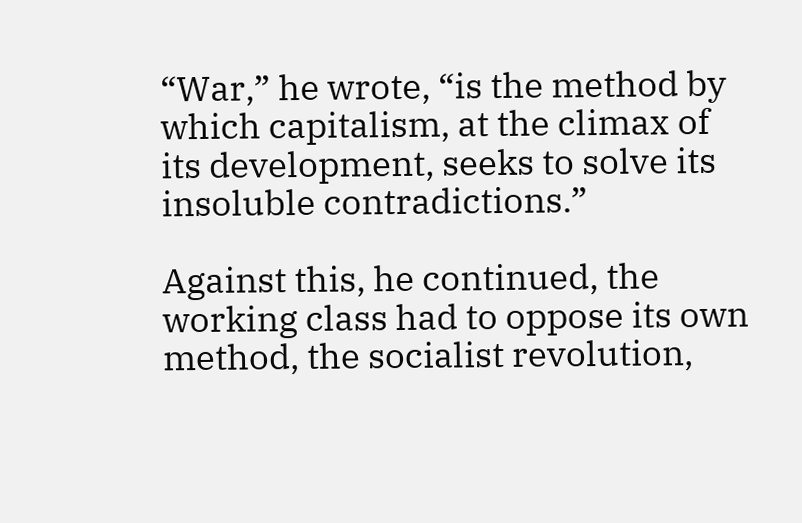“War,” he wrote, “is the method by which capitalism, at the climax of its development, seeks to solve its insoluble contradictions.”

Against this, he continued, the working class had to oppose its own method, the socialist revolution,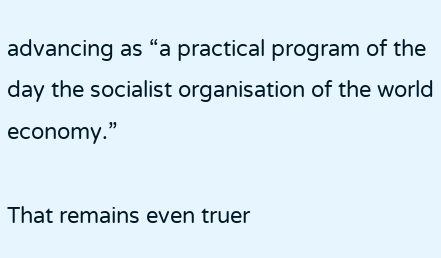advancing as “a practical program of the day the socialist organisation of the world economy.”

That remains even truer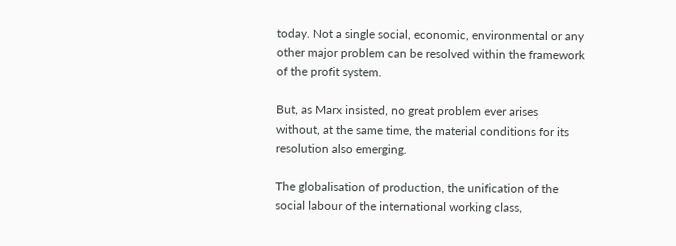today. Not a single social, economic, environmental or any other major problem can be resolved within the framework of the profit system.

But, as Marx insisted, no great problem ever arises without, at the same time, the material conditions for its resolution also emerging.

The globalisation of production, the unification of the social labour of the international working class,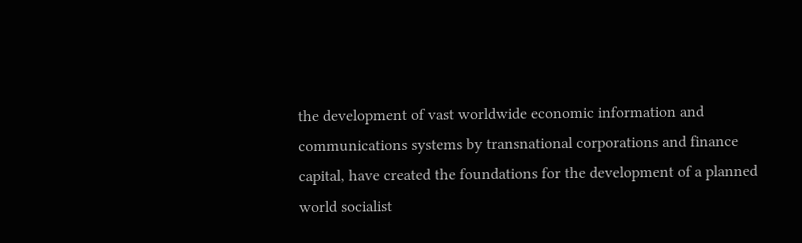the development of vast worldwide economic information and communications systems by transnational corporations and finance capital, have created the foundations for the development of a planned world socialist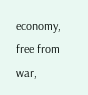economy, free from war,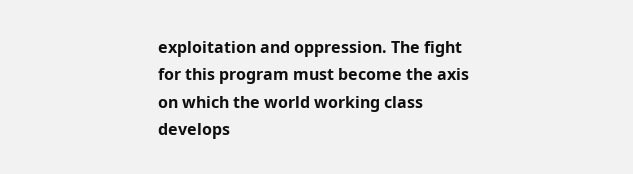exploitation and oppression. The fight for this program must become the axis on which the world working class develops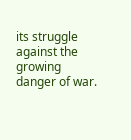its struggle against the growing danger of war.